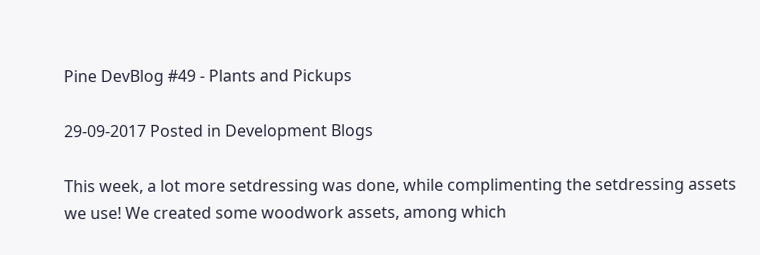Pine DevBlog #49 - Plants and Pickups

29-09-2017 Posted in Development Blogs

This week, a lot more setdressing was done, while complimenting the setdressing assets we use! We created some woodwork assets, among which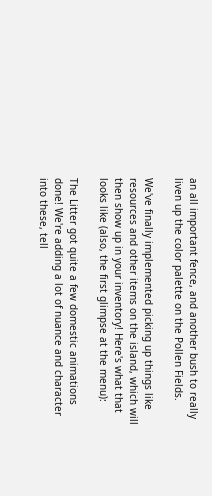an all important fence, and another bush to really liven up the color palette on the Pollen Fields.

We've finally implemented picking up things like resources and other items on the island, which will then show up in your inventory! Here's what that looks like (also, the first glimpse at the menu):

The Litter got quite a few domestic animations done! We're adding a lot of nuance and character into these, tell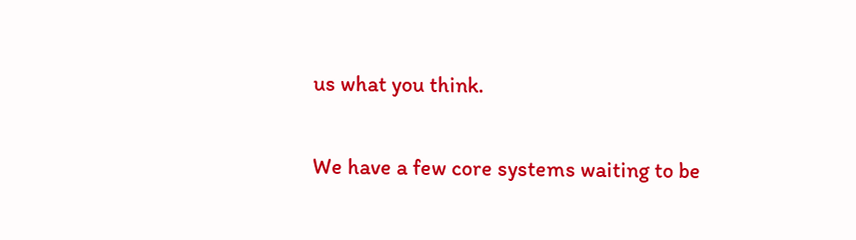us what you think.

We have a few core systems waiting to be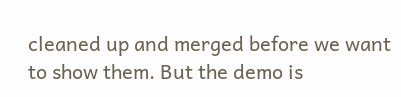cleaned up and merged before we want to show them. But the demo is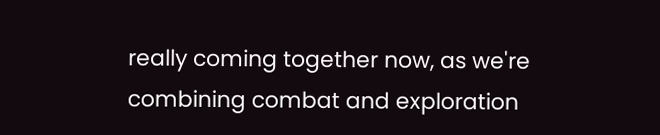really coming together now, as we're combining combat and exploration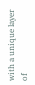with a unique layer of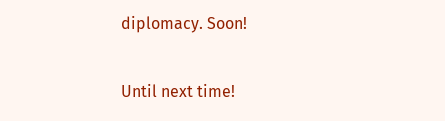diplomacy. Soon!

Until next time!